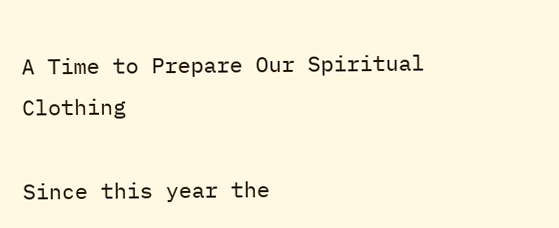A Time to Prepare Our Spiritual Clothing

Since this year the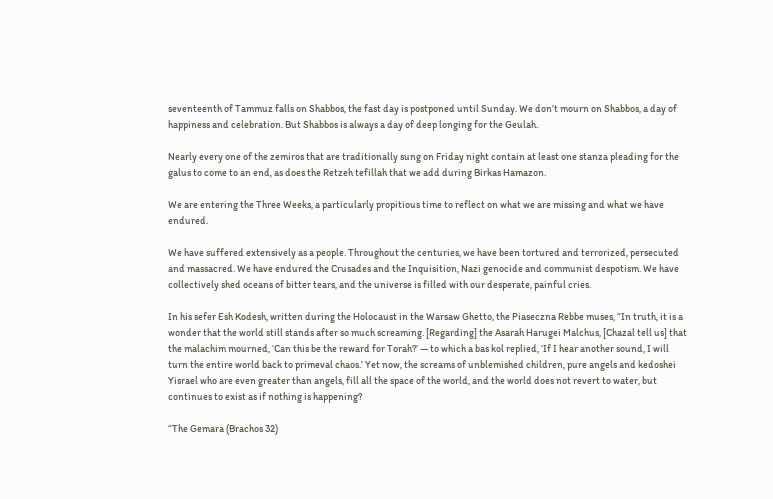seventeenth of Tammuz falls on Shabbos, the fast day is postponed until Sunday. We don’t mourn on Shabbos, a day of happiness and celebration. But Shabbos is always a day of deep longing for the Geulah.

Nearly every one of the zemiros that are traditionally sung on Friday night contain at least one stanza pleading for the galus to come to an end, as does the Retzeh tefillah that we add during Birkas Hamazon.

We are entering the Three Weeks, a particularly propitious time to reflect on what we are missing and what we have endured.

We have suffered extensively as a people. Throughout the centuries, we have been tortured and terrorized, persecuted and massacred. We have endured the Crusades and the Inquisition, Nazi genocide and communist despotism. We have collectively shed oceans of bitter tears, and the universe is filled with our desperate, painful cries.

In his sefer Esh Kodesh, written during the Holocaust in the Warsaw Ghetto, the Piaseczna Rebbe muses, “In truth, it is a wonder that the world still stands after so much screaming. [Regarding] the Asarah Harugei Malchus, [Chazal tell us] that the malachim mourned, ‘Can this be the reward for Torah?’ — to which a bas kol replied, ‘If I hear another sound, I will turn the entire world back to primeval chaos.’ Yet now, the screams of unblemished children, pure angels and kedoshei Yisrael who are even greater than angels, fill all the space of the world, and the world does not revert to water, but continues to exist as if nothing is happening?

“The Gemara (Brachos 32)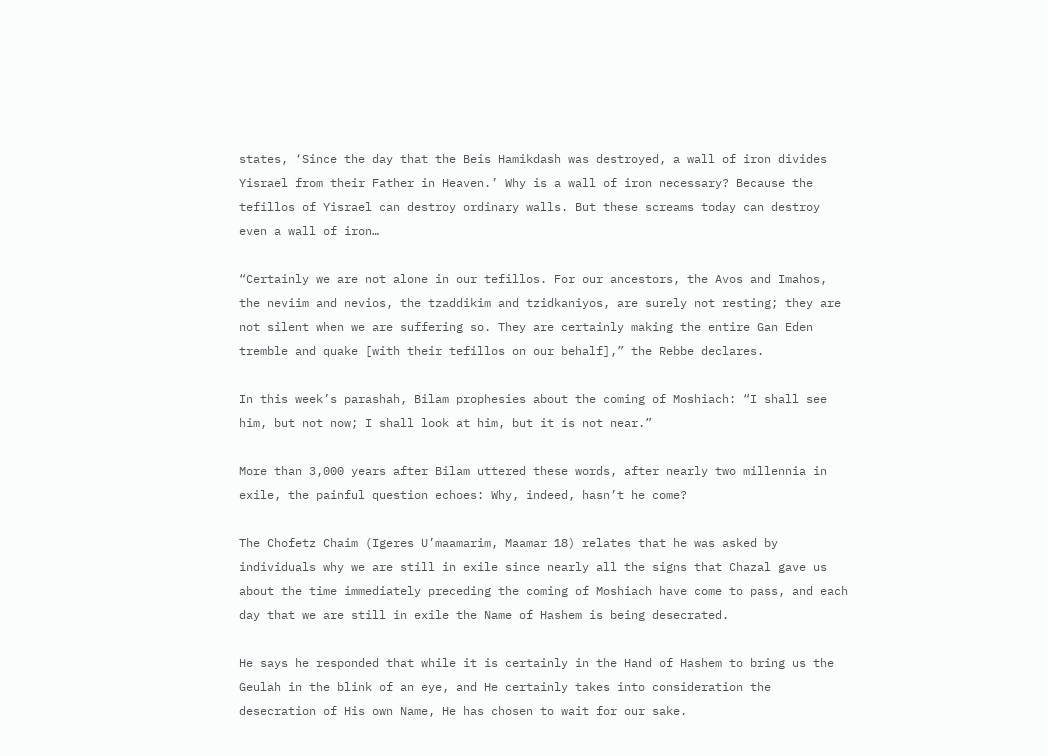states, ‘Since the day that the Beis Hamikdash was destroyed, a wall of iron divides Yisrael from their Father in Heaven.’ Why is a wall of iron necessary? Because the tefillos of Yisrael can destroy ordinary walls. But these screams today can destroy even a wall of iron…

“Certainly we are not alone in our tefillos. For our ancestors, the Avos and Imahos, the neviim and nevios, the tzaddikim and tzidkaniyos, are surely not resting; they are not silent when we are suffering so. They are certainly making the entire Gan Eden tremble and quake [with their tefillos on our behalf],” the Rebbe declares.

In this week’s parashah, Bilam prophesies about the coming of Moshiach: “I shall see him, but not now; I shall look at him, but it is not near.”

More than 3,000 years after Bilam uttered these words, after nearly two millennia in exile, the painful question echoes: Why, indeed, hasn’t he come?

The Chofetz Chaim (Igeres U’maamarim, Maamar 18) relates that he was asked by individuals why we are still in exile since nearly all the signs that Chazal gave us about the time immediately preceding the coming of Moshiach have come to pass, and each day that we are still in exile the Name of Hashem is being desecrated.

He says he responded that while it is certainly in the Hand of Hashem to bring us the Geulah in the blink of an eye, and He certainly takes into consideration the desecration of His own Name, He has chosen to wait for our sake.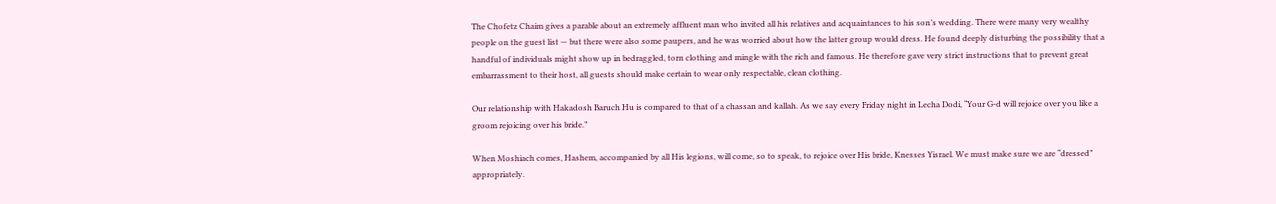The Chofetz Chaim gives a parable about an extremely affluent man who invited all his relatives and acquaintances to his son’s wedding. There were many very wealthy people on the guest list — but there were also some paupers, and he was worried about how the latter group would dress. He found deeply disturbing the possibility that a handful of individuals might show up in bedraggled, torn clothing and mingle with the rich and famous. He therefore gave very strict instructions that to prevent great embarrassment to their host, all guests should make certain to wear only respectable, clean clothing.

Our relationship with Hakadosh Baruch Hu is compared to that of a chassan and kallah. As we say every Friday night in Lecha Dodi, “Your G-d will rejoice over you like a groom rejoicing over his bride.”

When Moshiach comes, Hashem, accompanied by all His legions, will come, so to speak, to rejoice over His bride, Knesses Yisrael. We must make sure we are “dressed” appropriately.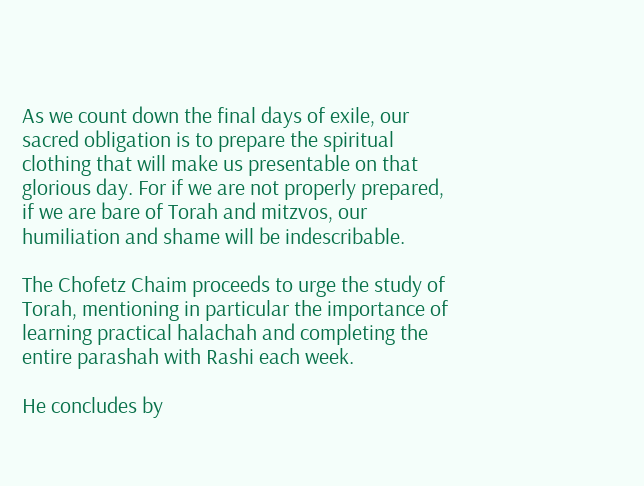As we count down the final days of exile, our sacred obligation is to prepare the spiritual clothing that will make us presentable on that glorious day. For if we are not properly prepared, if we are bare of Torah and mitzvos, our humiliation and shame will be indescribable.

The Chofetz Chaim proceeds to urge the study of Torah, mentioning in particular the importance of learning practical halachah and completing the entire parashah with Rashi each week.

He concludes by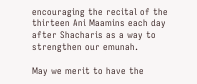encouraging the recital of the thirteen Ani Maamins each day after Shacharis as a way to strengthen our emunah.

May we merit to have the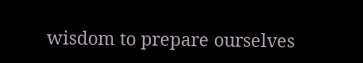wisdom to prepare ourselves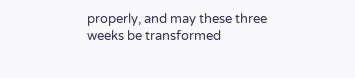properly, and may these three weeks be transformed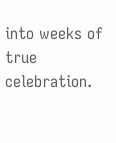into weeks of true celebration.